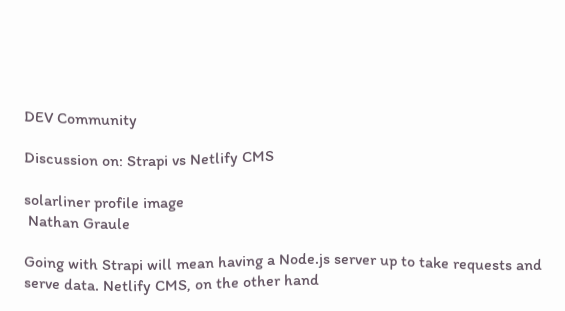DEV Community

Discussion on: Strapi vs Netlify CMS

solarliner profile image
 Nathan Graule

Going with Strapi will mean having a Node.js server up to take requests and serve data. Netlify CMS, on the other hand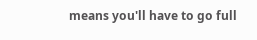means you'll have to go full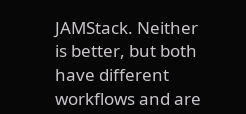JAMStack. Neither is better, but both have different workflows and are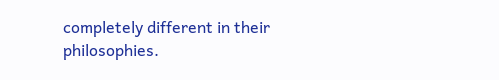completely different in their philosophies.